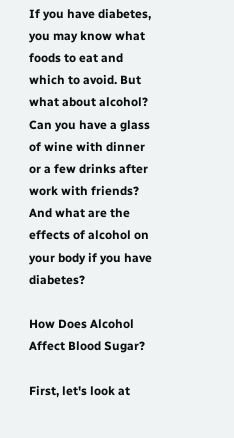If you have diabetes, you may know what foods to eat and which to avoid. But what about alcohol? Can you have a glass of wine with dinner or a few drinks after work with friends? And what are the effects of alcohol on your body if you have diabetes?

How Does Alcohol Affect Blood Sugar?

First, let's look at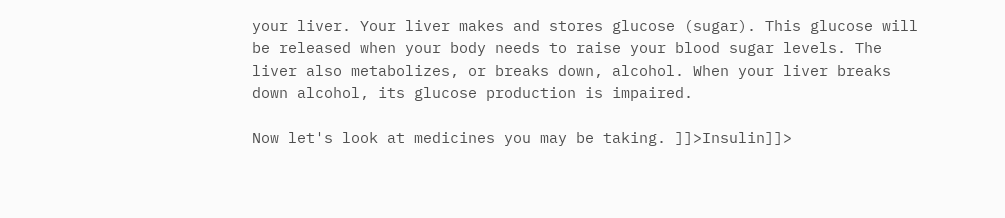your liver. Your liver makes and stores glucose (sugar). This glucose will be released when your body needs to raise your blood sugar levels. The liver also metabolizes, or breaks down, alcohol. When your liver breaks down alcohol, its glucose production is impaired.

Now let's look at medicines you may be taking. ]]>Insulin]]>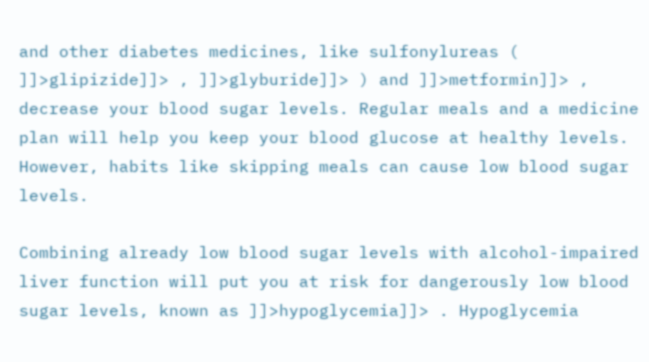and other diabetes medicines, like sulfonylureas ( ]]>glipizide]]> , ]]>glyburide]]> ) and ]]>metformin]]> , decrease your blood sugar levels. Regular meals and a medicine plan will help you keep your blood glucose at healthy levels. However, habits like skipping meals can cause low blood sugar levels.

Combining already low blood sugar levels with alcohol-impaired liver function will put you at risk for dangerously low blood sugar levels, known as ]]>hypoglycemia]]> . Hypoglycemia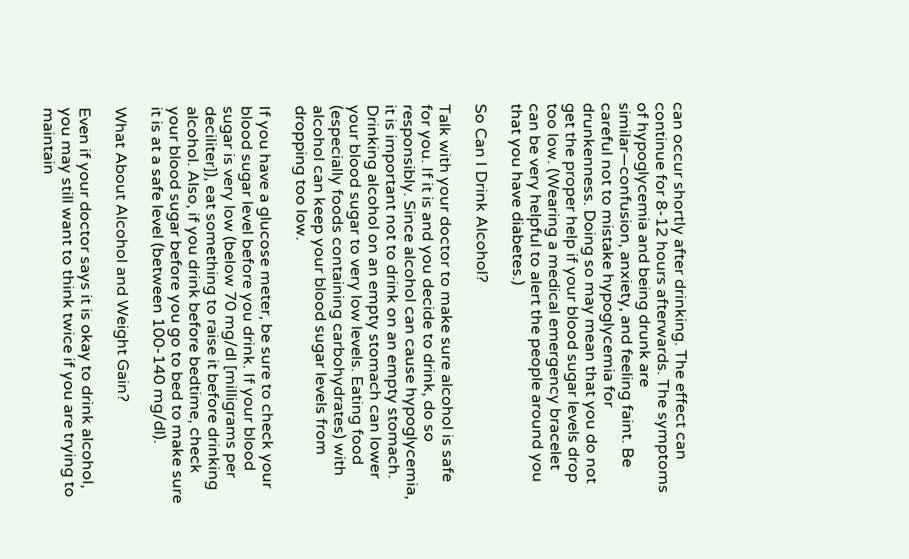can occur shortly after drinking. The effect can continue for 8-12 hours afterwards. The symptoms of hypoglycemia and being drunk are similar—confusion, anxiety, and feeling faint. Be careful not to mistake hypoglycemia for drunkenness. Doing so may mean that you do not get the proper help if your blood sugar levels drop too low. (Wearing a medical emergency bracelet can be very helpful to alert the people around you that you have diabetes.)

So Can I Drink Alcohol?

Talk with your doctor to make sure alcohol is safe for you. If it is and you decide to drink, do so responsibly. Since alcohol can cause hypoglycemia, it is important not to drink on an empty stomach. Drinking alcohol on an empty stomach can lower your blood sugar to very low levels. Eating food (especially foods containing carbohydrates) with alcohol can keep your blood sugar levels from dropping too low.

If you have a glucose meter, be sure to check your blood sugar level before you drink. If your blood sugar is very low (below 70 mg/dl [milligrams per deciliter]), eat something to raise it before drinking alcohol. Also, if you drink before bedtime, check your blood sugar before you go to bed to make sure it is at a safe level (between 100-140 mg/dl).

What About Alcohol and Weight Gain?

Even if your doctor says it is okay to drink alcohol, you may still want to think twice if you are trying to maintain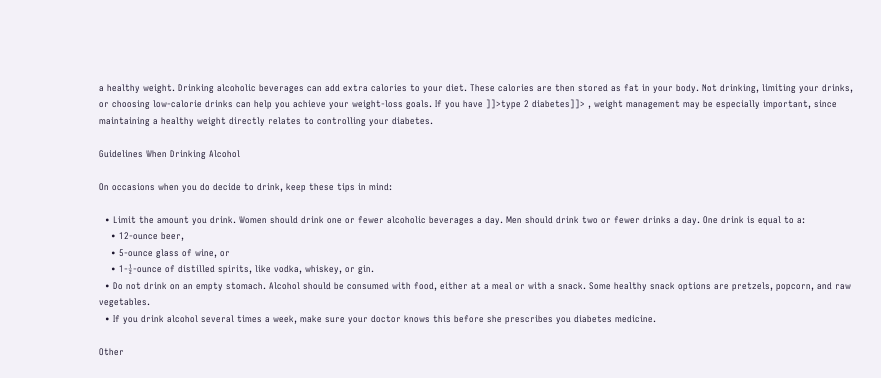a healthy weight. Drinking alcoholic beverages can add extra calories to your diet. These calories are then stored as fat in your body. Not drinking, limiting your drinks, or choosing low-calorie drinks can help you achieve your weight-loss goals. If you have ]]>type 2 diabetes]]> , weight management may be especially important, since maintaining a healthy weight directly relates to controlling your diabetes.

Guidelines When Drinking Alcohol

On occasions when you do decide to drink, keep these tips in mind:

  • Limit the amount you drink. Women should drink one or fewer alcoholic beverages a day. Men should drink two or fewer drinks a day. One drink is equal to a:
    • 12-ounce beer,
    • 5-ounce glass of wine, or
    • 1-½-ounce of distilled spirits, like vodka, whiskey, or gin.
  • Do not drink on an empty stomach. Alcohol should be consumed with food, either at a meal or with a snack. Some healthy snack options are pretzels, popcorn, and raw vegetables.
  • If you drink alcohol several times a week, make sure your doctor knows this before she prescribes you diabetes medicine.

Other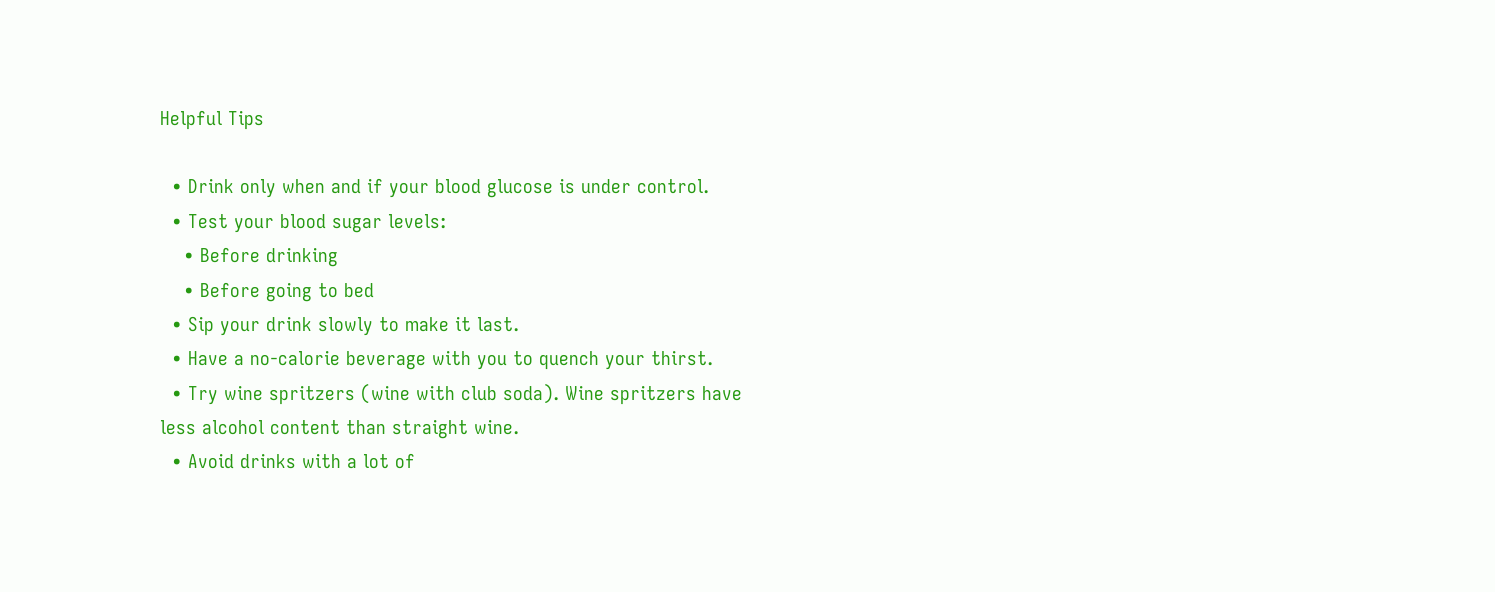Helpful Tips

  • Drink only when and if your blood glucose is under control.
  • Test your blood sugar levels:
    • Before drinking
    • Before going to bed
  • Sip your drink slowly to make it last.
  • Have a no-calorie beverage with you to quench your thirst.
  • Try wine spritzers (wine with club soda). Wine spritzers have less alcohol content than straight wine.
  • Avoid drinks with a lot of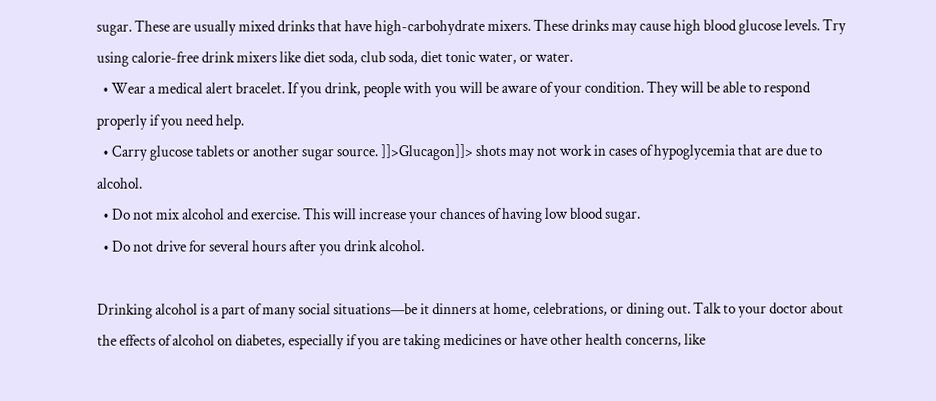sugar. These are usually mixed drinks that have high-carbohydrate mixers. These drinks may cause high blood glucose levels. Try using calorie-free drink mixers like diet soda, club soda, diet tonic water, or water.
  • Wear a medical alert bracelet. If you drink, people with you will be aware of your condition. They will be able to respond properly if you need help.
  • Carry glucose tablets or another sugar source. ]]>Glucagon]]> shots may not work in cases of hypoglycemia that are due to alcohol.
  • Do not mix alcohol and exercise. This will increase your chances of having low blood sugar.
  • Do not drive for several hours after you drink alcohol.

Drinking alcohol is a part of many social situations—be it dinners at home, celebrations, or dining out. Talk to your doctor about the effects of alcohol on diabetes, especially if you are taking medicines or have other health concerns, like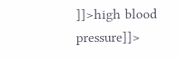]]>high blood pressure]]>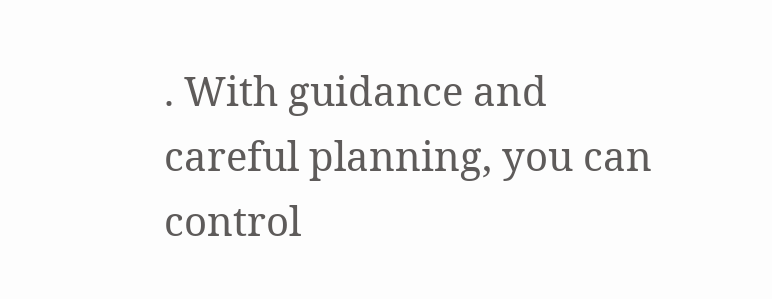. With guidance and careful planning, you can control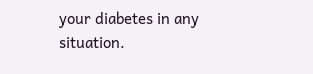your diabetes in any situation.